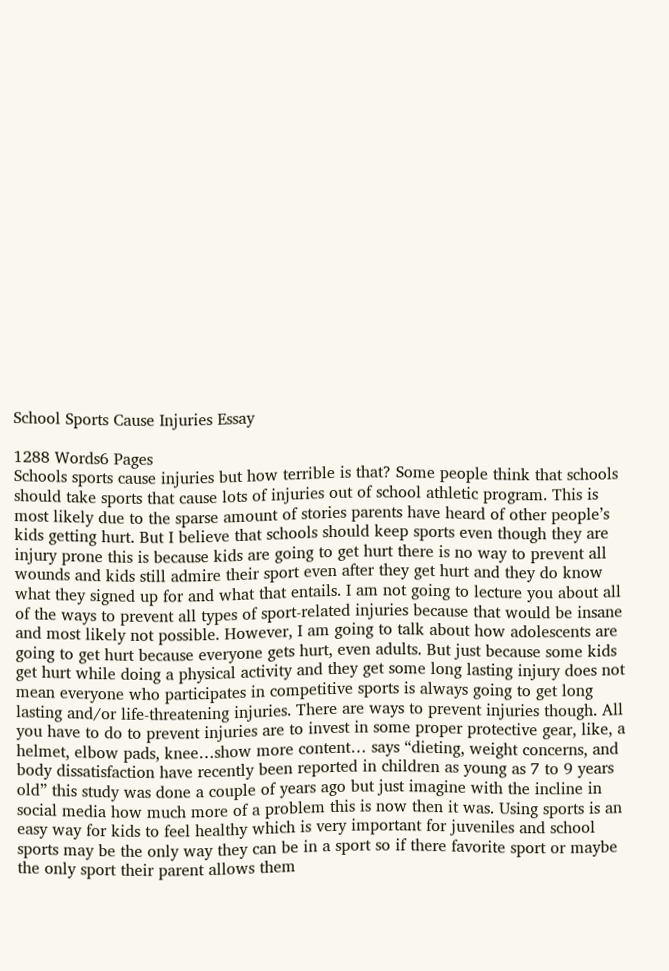School Sports Cause Injuries Essay

1288 Words6 Pages
Schools sports cause injuries but how terrible is that? Some people think that schools should take sports that cause lots of injuries out of school athletic program. This is most likely due to the sparse amount of stories parents have heard of other people’s kids getting hurt. But I believe that schools should keep sports even though they are injury prone this is because kids are going to get hurt there is no way to prevent all wounds and kids still admire their sport even after they get hurt and they do know what they signed up for and what that entails. I am not going to lecture you about all of the ways to prevent all types of sport-related injuries because that would be insane and most likely not possible. However, I am going to talk about how adolescents are going to get hurt because everyone gets hurt, even adults. But just because some kids get hurt while doing a physical activity and they get some long lasting injury does not mean everyone who participates in competitive sports is always going to get long lasting and/or life-threatening injuries. There are ways to prevent injuries though. All you have to do to prevent injuries are to invest in some proper protective gear, like, a helmet, elbow pads, knee…show more content… says “dieting, weight concerns, and body dissatisfaction have recently been reported in children as young as 7 to 9 years old” this study was done a couple of years ago but just imagine with the incline in social media how much more of a problem this is now then it was. Using sports is an easy way for kids to feel healthy which is very important for juveniles and school sports may be the only way they can be in a sport so if there favorite sport or maybe the only sport their parent allows them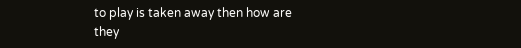to play is taken away then how are they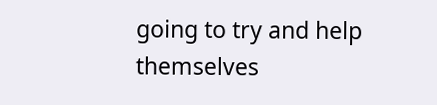going to try and help themselves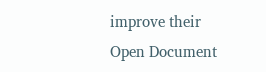improve their
Open Document